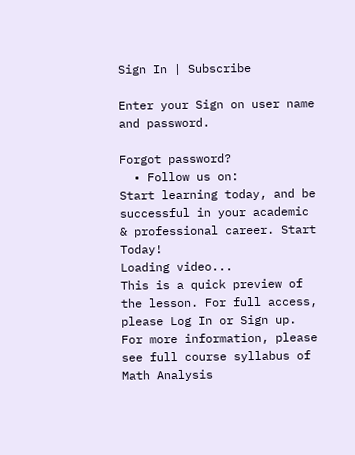Sign In | Subscribe

Enter your Sign on user name and password.

Forgot password?
  • Follow us on:
Start learning today, and be successful in your academic & professional career. Start Today!
Loading video...
This is a quick preview of the lesson. For full access, please Log In or Sign up.
For more information, please see full course syllabus of Math Analysis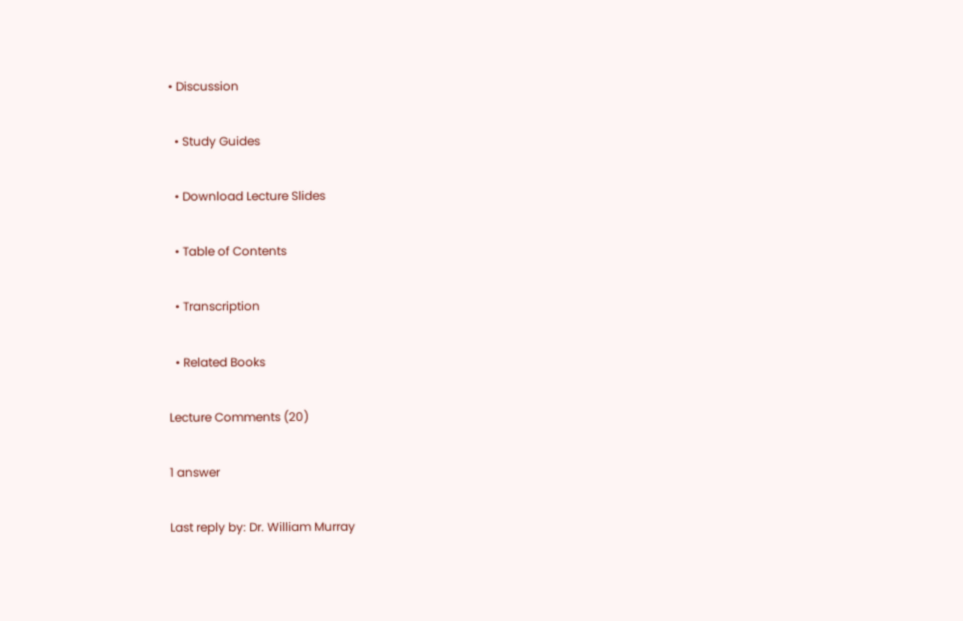• Discussion

  • Study Guides

  • Download Lecture Slides

  • Table of Contents

  • Transcription

  • Related Books

Lecture Comments (20)

1 answer

Last reply by: Dr. William Murray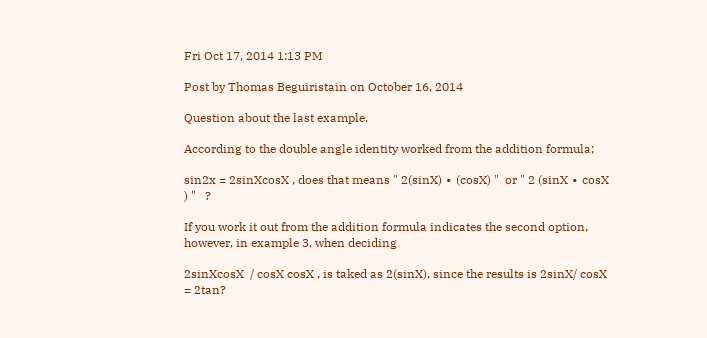Fri Oct 17, 2014 1:13 PM

Post by Thomas Beguiristain on October 16, 2014

Question about the last example.

According to the double angle identity worked from the addition formula;

sin2x = 2sinXcosX , does that means " 2(sinX) ∙ (cosX) "  or " 2 (sinX ∙ cosX ) "   ?

If you work it out from the addition formula indicates the second option, however, in example 3, when deciding

2sinXcosX  / cosX cosX , is taked as 2(sinX), since the results is 2sinX/ cosX = 2tan?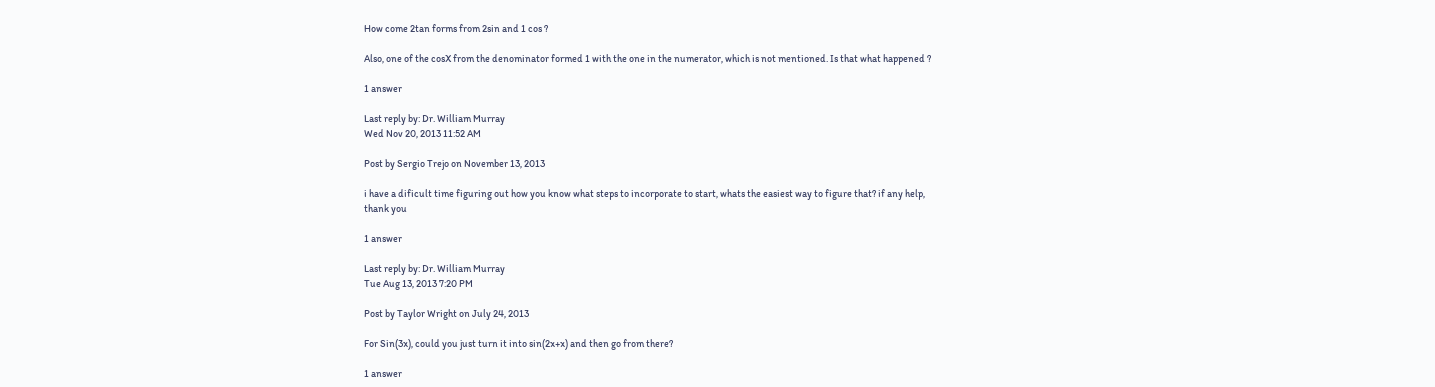How come 2tan forms from 2sin and 1 cos ?

Also, one of the cosX from the denominator formed 1 with the one in the numerator, which is not mentioned. Is that what happened ?

1 answer

Last reply by: Dr. William Murray
Wed Nov 20, 2013 11:52 AM

Post by Sergio Trejo on November 13, 2013

i have a dificult time figuring out how you know what steps to incorporate to start, whats the easiest way to figure that? if any help,
thank you

1 answer

Last reply by: Dr. William Murray
Tue Aug 13, 2013 7:20 PM

Post by Taylor Wright on July 24, 2013

For Sin(3x), could you just turn it into sin(2x+x) and then go from there?

1 answer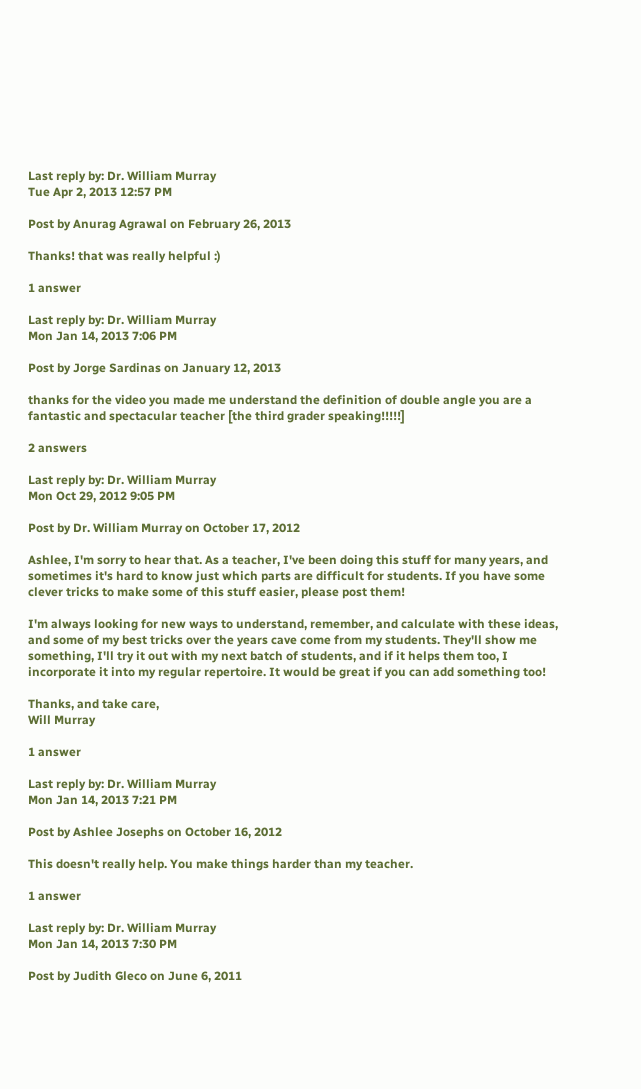Last reply by: Dr. William Murray
Tue Apr 2, 2013 12:57 PM

Post by Anurag Agrawal on February 26, 2013

Thanks! that was really helpful :)

1 answer

Last reply by: Dr. William Murray
Mon Jan 14, 2013 7:06 PM

Post by Jorge Sardinas on January 12, 2013

thanks for the video you made me understand the definition of double angle you are a fantastic and spectacular teacher [the third grader speaking!!!!!]

2 answers

Last reply by: Dr. William Murray
Mon Oct 29, 2012 9:05 PM

Post by Dr. William Murray on October 17, 2012

Ashlee, I'm sorry to hear that. As a teacher, I've been doing this stuff for many years, and sometimes it's hard to know just which parts are difficult for students. If you have some clever tricks to make some of this stuff easier, please post them!

I'm always looking for new ways to understand, remember, and calculate with these ideas, and some of my best tricks over the years cave come from my students. They'll show me something, I'll try it out with my next batch of students, and if it helps them too, I incorporate it into my regular repertoire. It would be great if you can add something too!

Thanks, and take care,
Will Murray

1 answer

Last reply by: Dr. William Murray
Mon Jan 14, 2013 7:21 PM

Post by Ashlee Josephs on October 16, 2012

This doesn't really help. You make things harder than my teacher.

1 answer

Last reply by: Dr. William Murray
Mon Jan 14, 2013 7:30 PM

Post by Judith Gleco on June 6, 2011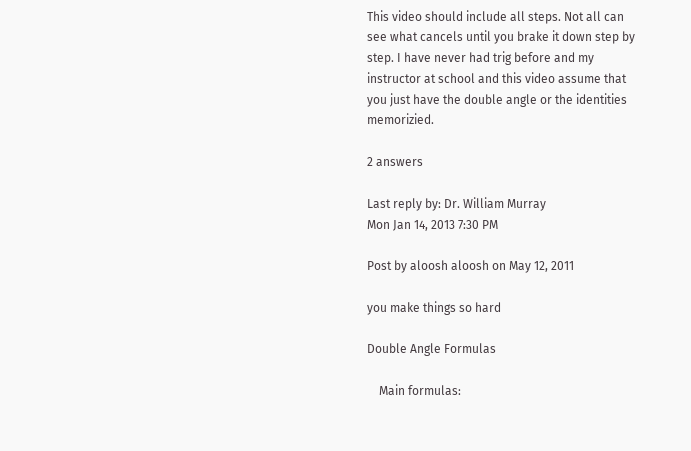This video should include all steps. Not all can see what cancels until you brake it down step by step. I have never had trig before and my instructor at school and this video assume that you just have the double angle or the identities memorizied.

2 answers

Last reply by: Dr. William Murray
Mon Jan 14, 2013 7:30 PM

Post by aloosh aloosh on May 12, 2011

you make things so hard

Double Angle Formulas

    Main formulas: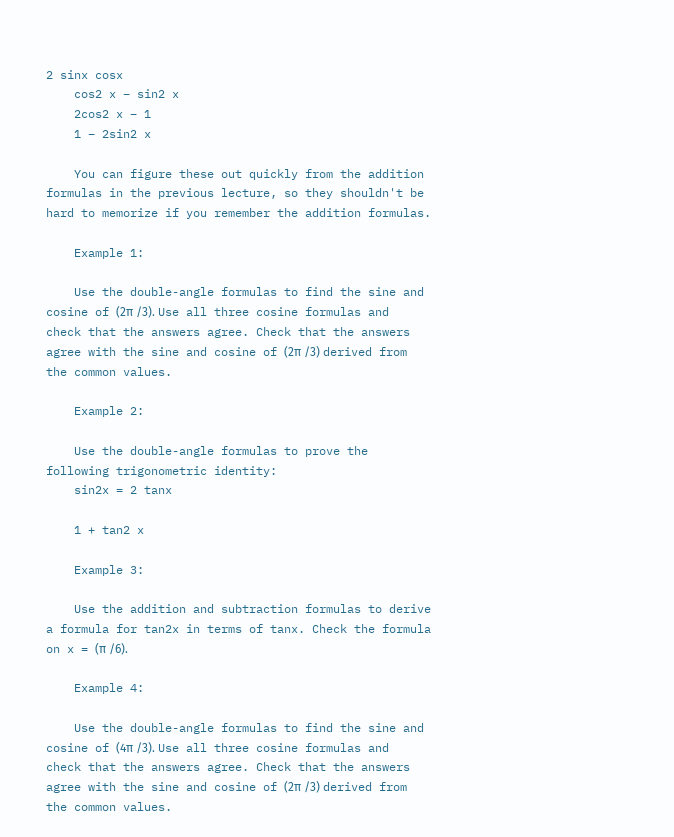2 sinx cosx
    cos2 x − sin2 x
    2cos2 x − 1
    1 − 2sin2 x

    You can figure these out quickly from the addition formulas in the previous lecture, so they shouldn't be hard to memorize if you remember the addition formulas.

    Example 1:

    Use the double-angle formulas to find the sine and cosine of (2π /3). Use all three cosine formulas and check that the answers agree. Check that the answers agree with the sine and cosine of (2π /3) derived from the common values.

    Example 2:

    Use the double-angle formulas to prove the following trigonometric identity:
    sin2x = 2 tanx

    1 + tan2 x

    Example 3:

    Use the addition and subtraction formulas to derive a formula for tan2x in terms of tanx. Check the formula on x = (π /6).

    Example 4:

    Use the double-angle formulas to find the sine and cosine of (4π /3). Use all three cosine formulas and check that the answers agree. Check that the answers agree with the sine and cosine of (2π /3) derived from the common values.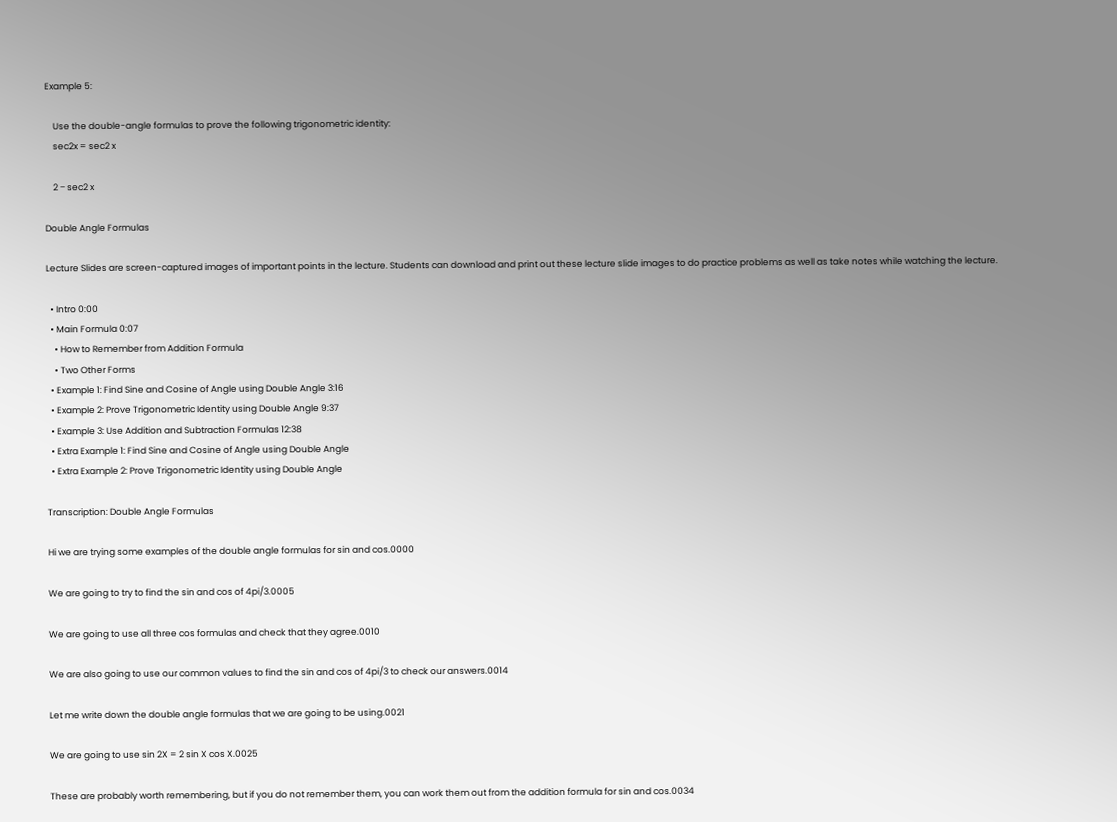Example 5:

    Use the double-angle formulas to prove the following trigonometric identity:
    sec2x = sec2 x

    2 − sec2 x

Double Angle Formulas

Lecture Slides are screen-captured images of important points in the lecture. Students can download and print out these lecture slide images to do practice problems as well as take notes while watching the lecture.

  • Intro 0:00
  • Main Formula 0:07
    • How to Remember from Addition Formula
    • Two Other Forms
  • Example 1: Find Sine and Cosine of Angle using Double Angle 3:16
  • Example 2: Prove Trigonometric Identity using Double Angle 9:37
  • Example 3: Use Addition and Subtraction Formulas 12:38
  • Extra Example 1: Find Sine and Cosine of Angle using Double Angle
  • Extra Example 2: Prove Trigonometric Identity using Double Angle

Transcription: Double Angle Formulas

Hi we are trying some examples of the double angle formulas for sin and cos.0000

We are going to try to find the sin and cos of 4pi/3.0005

We are going to use all three cos formulas and check that they agree.0010

We are also going to use our common values to find the sin and cos of 4pi/3 to check our answers.0014

Let me write down the double angle formulas that we are going to be using.0021

We are going to use sin 2X = 2 sin X cos X.0025

These are probably worth remembering, but if you do not remember them, you can work them out from the addition formula for sin and cos.0034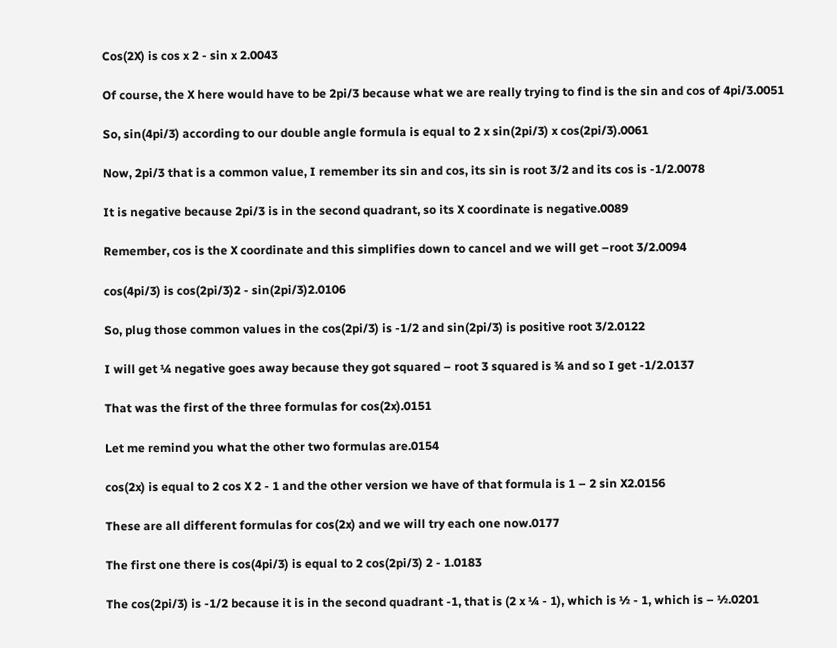Cos(2X) is cos x 2 - sin x 2.0043

Of course, the X here would have to be 2pi/3 because what we are really trying to find is the sin and cos of 4pi/3.0051

So, sin(4pi/3) according to our double angle formula is equal to 2 x sin(2pi/3) x cos(2pi/3).0061

Now, 2pi/3 that is a common value, I remember its sin and cos, its sin is root 3/2 and its cos is -1/2.0078

It is negative because 2pi/3 is in the second quadrant, so its X coordinate is negative.0089

Remember, cos is the X coordinate and this simplifies down to cancel and we will get –root 3/2.0094

cos(4pi/3) is cos(2pi/3)2 - sin(2pi/3)2.0106

So, plug those common values in the cos(2pi/3) is -1/2 and sin(2pi/3) is positive root 3/2.0122

I will get ¼ negative goes away because they got squared – root 3 squared is ¾ and so I get -1/2.0137

That was the first of the three formulas for cos(2x).0151

Let me remind you what the other two formulas are.0154

cos(2x) is equal to 2 cos X 2 - 1 and the other version we have of that formula is 1 – 2 sin X2.0156

These are all different formulas for cos(2x) and we will try each one now.0177

The first one there is cos(4pi/3) is equal to 2 cos(2pi/3) 2 - 1.0183

The cos(2pi/3) is -1/2 because it is in the second quadrant -1, that is (2 x ¼ - 1), which is ½ - 1, which is – ½.0201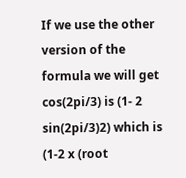If we use the other version of the formula we will get cos(2pi/3) is (1- 2 sin(2pi/3)2) which is (1-2 x (root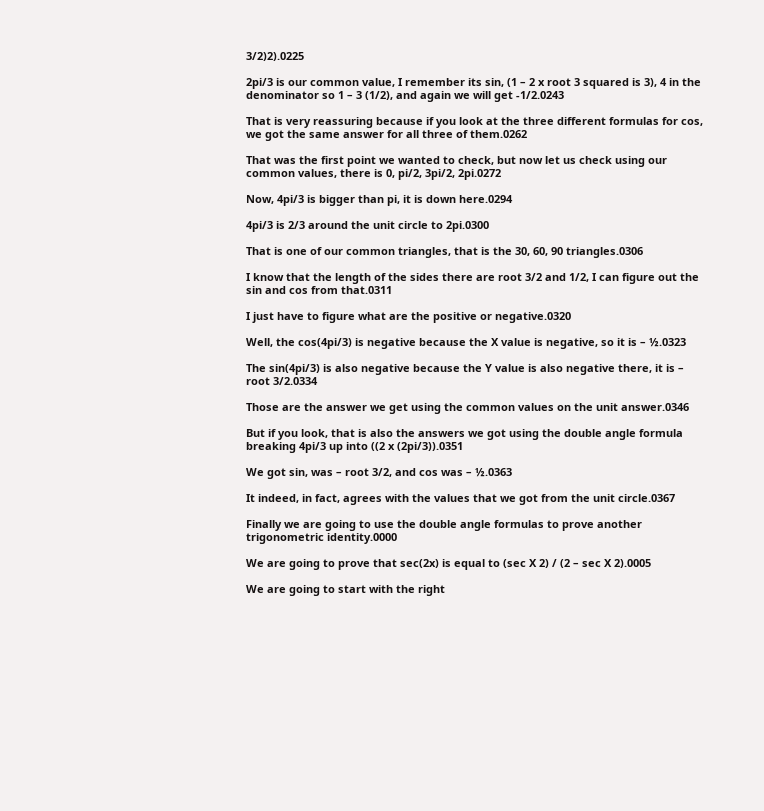3/2)2).0225

2pi/3 is our common value, I remember its sin, (1 – 2 x root 3 squared is 3), 4 in the denominator so 1 – 3 (1/2), and again we will get -1/2.0243

That is very reassuring because if you look at the three different formulas for cos, we got the same answer for all three of them.0262

That was the first point we wanted to check, but now let us check using our common values, there is 0, pi/2, 3pi/2, 2pi.0272

Now, 4pi/3 is bigger than pi, it is down here.0294

4pi/3 is 2/3 around the unit circle to 2pi.0300

That is one of our common triangles, that is the 30, 60, 90 triangles.0306

I know that the length of the sides there are root 3/2 and 1/2, I can figure out the sin and cos from that.0311

I just have to figure what are the positive or negative.0320

Well, the cos(4pi/3) is negative because the X value is negative, so it is – ½.0323

The sin(4pi/3) is also negative because the Y value is also negative there, it is – root 3/2.0334

Those are the answer we get using the common values on the unit answer.0346

But if you look, that is also the answers we got using the double angle formula breaking 4pi/3 up into ((2 x (2pi/3)).0351

We got sin, was – root 3/2, and cos was – ½.0363

It indeed, in fact, agrees with the values that we got from the unit circle.0367

Finally we are going to use the double angle formulas to prove another trigonometric identity.0000

We are going to prove that sec(2x) is equal to (sec X 2) / (2 – sec X 2).0005

We are going to start with the right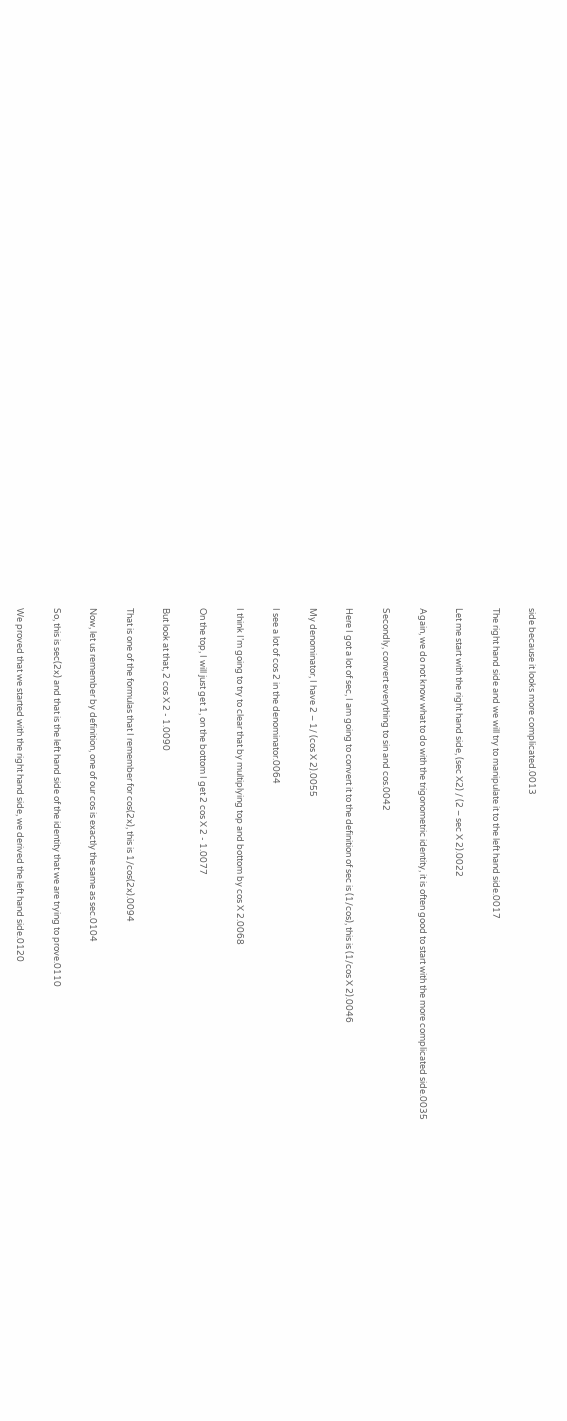side because it looks more complicated.0013

The right hand side and we will try to manipulate it to the left hand side.0017

Let me start with the right hand side, (sec X2) / (2 – sec X 2).0022

Again, we do not know what to do with the trigonometric identity, it is often good to start with the more complicated side.0035

Secondly, convert everything to sin and cos.0042

Here I got a lot of sec, I am going to convert it to the definition of sec is (1/cos), this is (1/cos X 2).0046

My denominator, I have 2 – 1/ (cos X 2).0055

I see a lot of cos 2 in the denominator.0064

I think I’m going to try to clear that by multiplying top and bottom by cos X 2.0068

On the top, I will just get 1, on the bottom I get 2 cos X 2 - 1.0077

But look at that, 2 cos X 2 - 1.0090

That is one of the formulas that I remember for cos(2x), this is 1/cos(2x).0094

Now, let us remember by definition, one of our cos is exactly the same as sec.0104

So, this is sec(2x) and that is the left hand side of the identity that we are trying to prove.0110

We proved that we started with the right hand side, we derived the left hand side.0120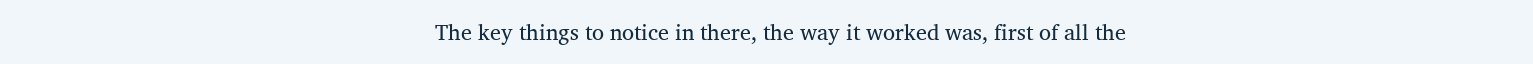The key things to notice in there, the way it worked was, first of all the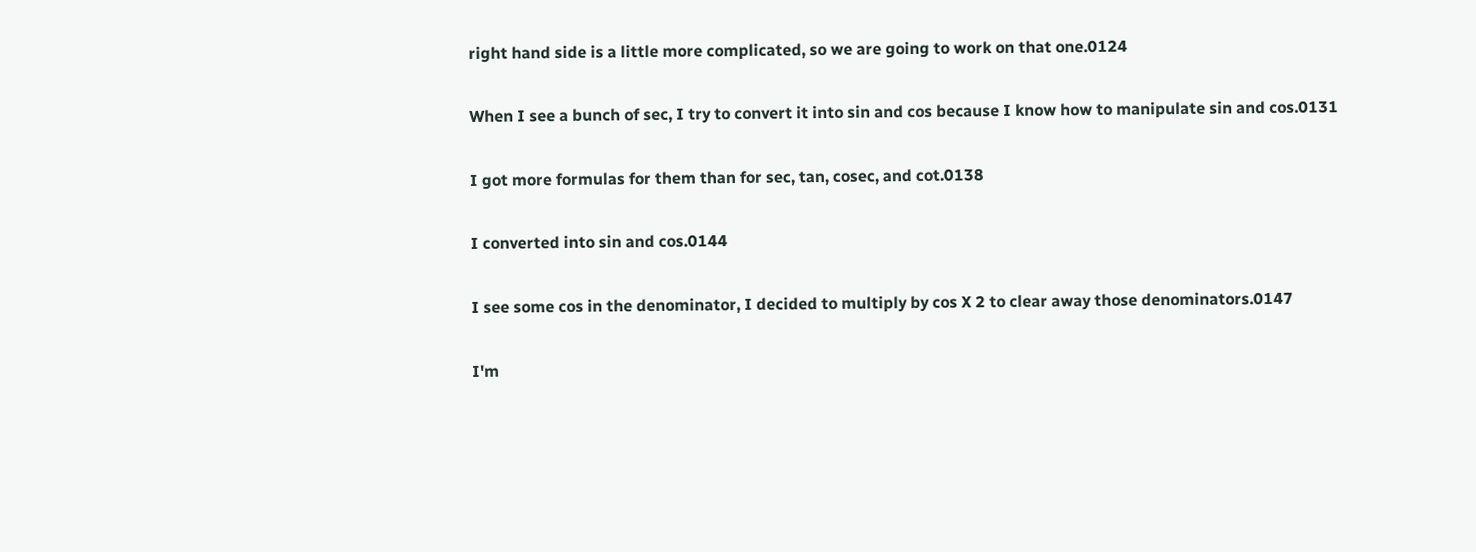right hand side is a little more complicated, so we are going to work on that one.0124

When I see a bunch of sec, I try to convert it into sin and cos because I know how to manipulate sin and cos.0131

I got more formulas for them than for sec, tan, cosec, and cot.0138

I converted into sin and cos.0144

I see some cos in the denominator, I decided to multiply by cos X 2 to clear away those denominators.0147

I'm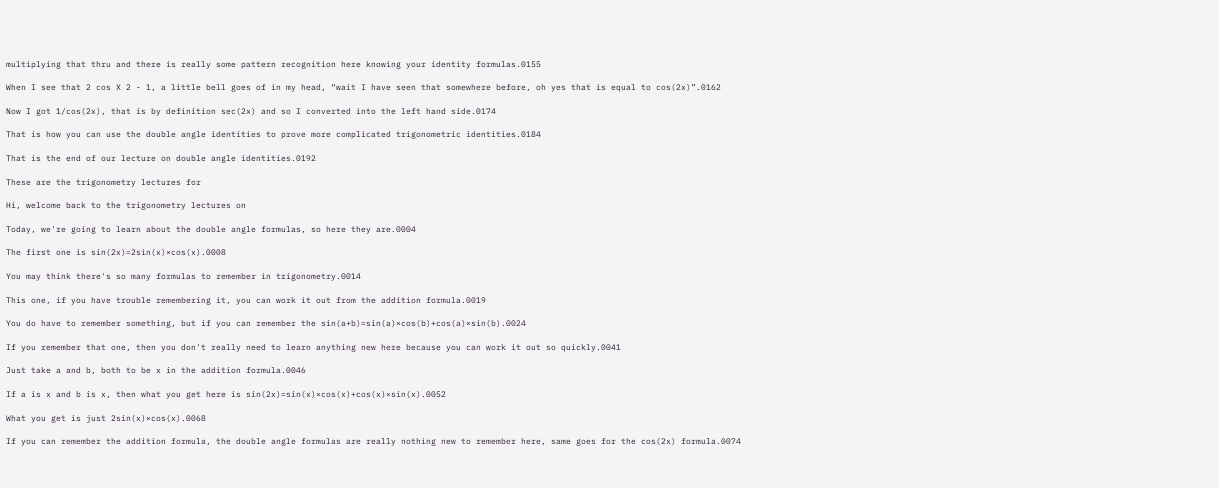multiplying that thru and there is really some pattern recognition here knowing your identity formulas.0155

When I see that 2 cos X 2 - 1, a little bell goes of in my head, “wait I have seen that somewhere before, oh yes that is equal to cos(2x)”.0162

Now I got 1/cos(2x), that is by definition sec(2x) and so I converted into the left hand side.0174

That is how you can use the double angle identities to prove more complicated trigonometric identities.0184

That is the end of our lecture on double angle identities.0192

These are the trigonometry lectures for

Hi, welcome back to the trigonometry lectures on

Today, we're going to learn about the double angle formulas, so here they are.0004

The first one is sin(2x)=2sin(x)×cos(x).0008

You may think there's so many formulas to remember in trigonometry.0014

This one, if you have trouble remembering it, you can work it out from the addition formula.0019

You do have to remember something, but if you can remember the sin(a+b)=sin(a)×cos(b)+cos(a)×sin(b).0024

If you remember that one, then you don't really need to learn anything new here because you can work it out so quickly.0041

Just take a and b, both to be x in the addition formula.0046

If a is x and b is x, then what you get here is sin(2x)=sin(x)×cos(x)+cos(x)×sin(x).0052

What you get is just 2sin(x)×cos(x).0068

If you can remember the addition formula, the double angle formulas are really nothing new to remember here, same goes for the cos(2x) formula.0074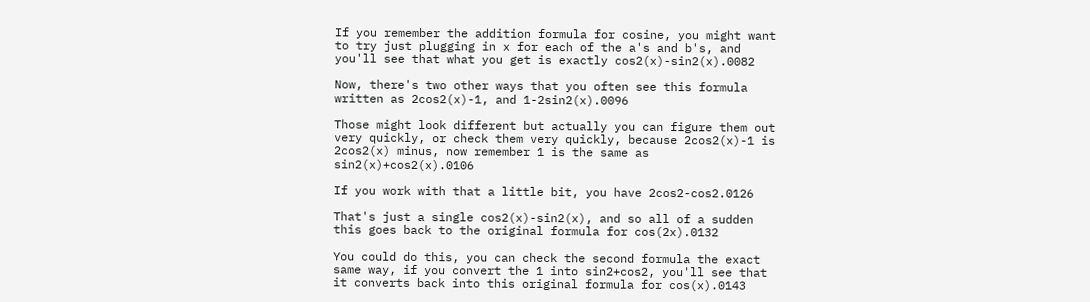If you remember the addition formula for cosine, you might want to try just plugging in x for each of the a's and b's, and you'll see that what you get is exactly cos2(x)-sin2(x).0082

Now, there's two other ways that you often see this formula written as 2cos2(x)-1, and 1-2sin2(x).0096

Those might look different but actually you can figure them out very quickly, or check them very quickly, because 2cos2(x)-1 is 2cos2(x) minus, now remember 1 is the same as sin2(x)+cos2(x).0106

If you work with that a little bit, you have 2cos2-cos2.0126

That's just a single cos2(x)-sin2(x), and so all of a sudden this goes back to the original formula for cos(2x).0132

You could do this, you can check the second formula the exact same way, if you convert the 1 into sin2+cos2, you'll see that it converts back into this original formula for cos(x).0143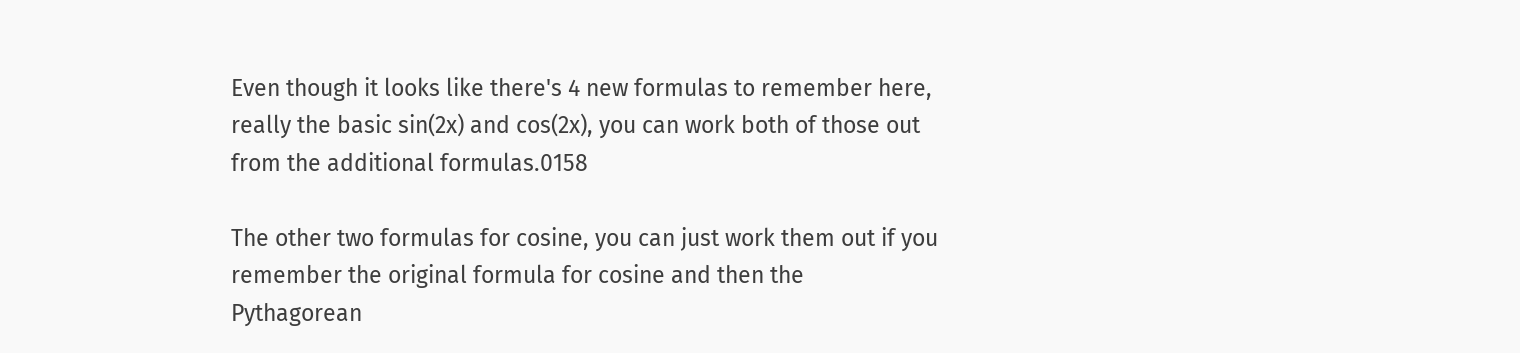Even though it looks like there's 4 new formulas to remember here, really the basic sin(2x) and cos(2x), you can work both of those out from the additional formulas.0158

The other two formulas for cosine, you can just work them out if you remember the original formula for cosine and then the Pythagorean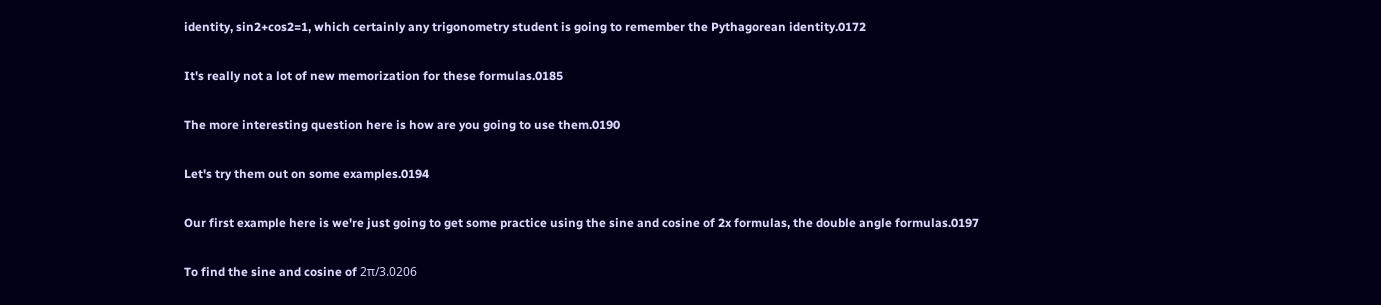identity, sin2+cos2=1, which certainly any trigonometry student is going to remember the Pythagorean identity.0172

It's really not a lot of new memorization for these formulas.0185

The more interesting question here is how are you going to use them.0190

Let's try them out on some examples.0194

Our first example here is we're just going to get some practice using the sine and cosine of 2x formulas, the double angle formulas.0197

To find the sine and cosine of 2π/3.0206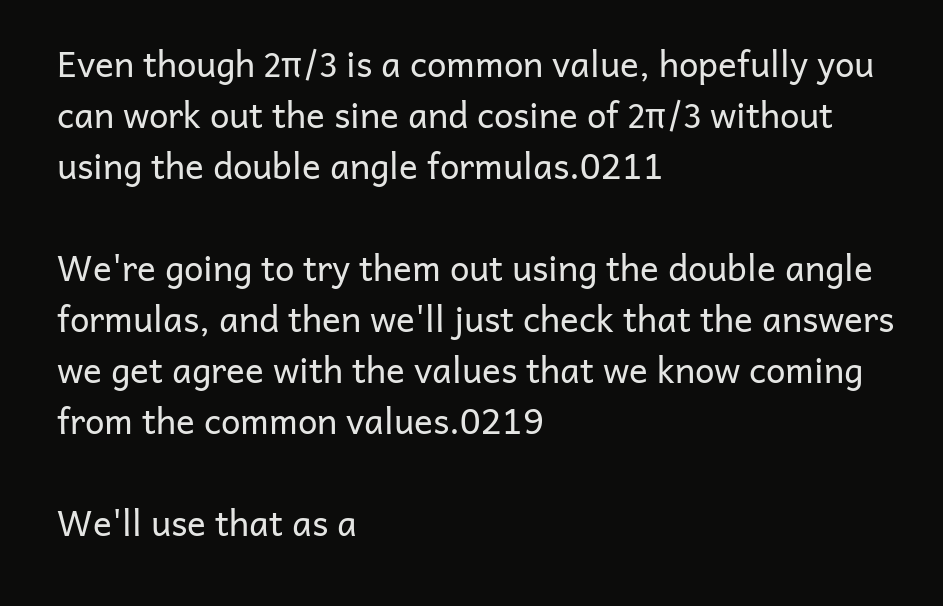Even though 2π/3 is a common value, hopefully you can work out the sine and cosine of 2π/3 without using the double angle formulas.0211

We're going to try them out using the double angle formulas, and then we'll just check that the answers we get agree with the values that we know coming from the common values.0219

We'll use that as a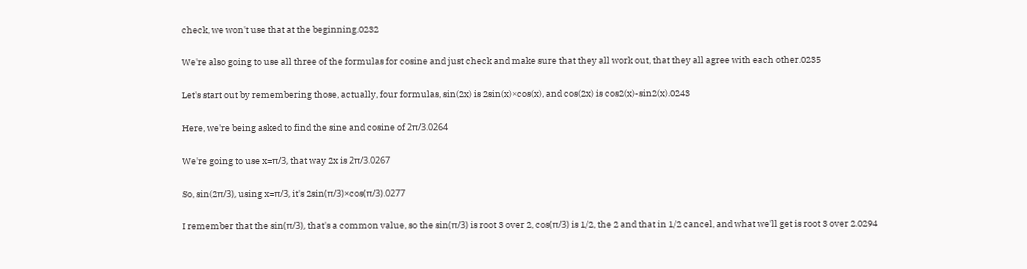check, we won't use that at the beginning.0232

We're also going to use all three of the formulas for cosine and just check and make sure that they all work out, that they all agree with each other.0235

Let's start out by remembering those, actually, four formulas, sin(2x) is 2sin(x)×cos(x), and cos(2x) is cos2(x)-sin2(x).0243

Here, we're being asked to find the sine and cosine of 2π/3.0264

We're going to use x=π/3, that way 2x is 2π/3.0267

So, sin(2π/3), using x=π/3, it's 2sin(π/3)×cos(π/3).0277

I remember that the sin(π/3), that's a common value, so the sin(π/3) is root 3 over 2, cos(π/3) is 1/2, the 2 and that in 1/2 cancel, and what we'll get is root 3 over 2.0294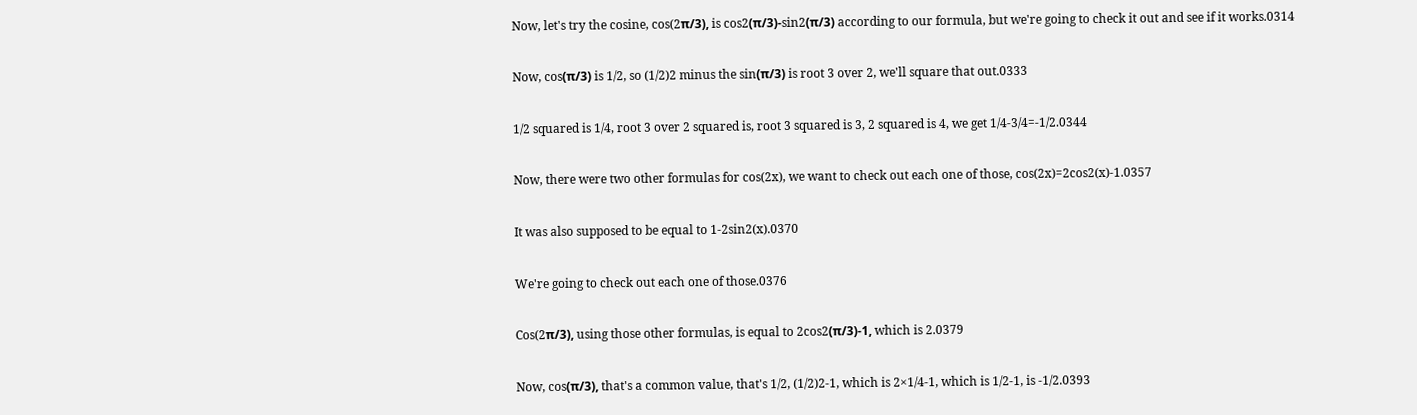Now, let's try the cosine, cos(2π/3), is cos2(π/3)-sin2(π/3) according to our formula, but we're going to check it out and see if it works.0314

Now, cos(π/3) is 1/2, so (1/2)2 minus the sin(π/3) is root 3 over 2, we'll square that out.0333

1/2 squared is 1/4, root 3 over 2 squared is, root 3 squared is 3, 2 squared is 4, we get 1/4-3/4=-1/2.0344

Now, there were two other formulas for cos(2x), we want to check out each one of those, cos(2x)=2cos2(x)-1.0357

It was also supposed to be equal to 1-2sin2(x).0370

We're going to check out each one of those.0376

Cos(2π/3), using those other formulas, is equal to 2cos2(π/3)-1, which is 2.0379

Now, cos(π/3), that's a common value, that's 1/2, (1/2)2-1, which is 2×1/4-1, which is 1/2-1, is -1/2.0393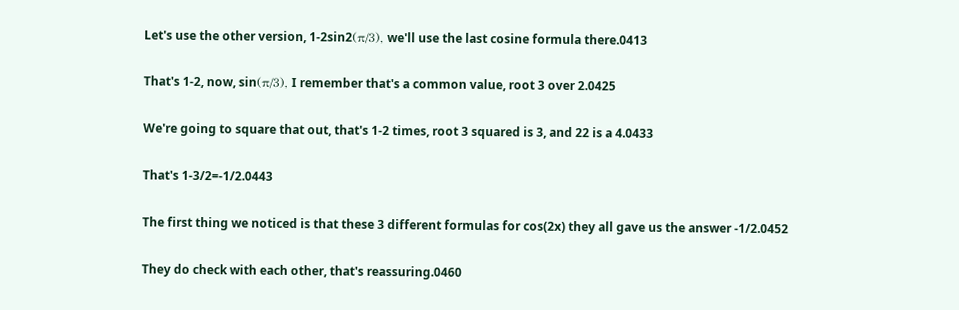Let's use the other version, 1-2sin2(π/3), we'll use the last cosine formula there.0413

That's 1-2, now, sin(π/3), I remember that's a common value, root 3 over 2.0425

We're going to square that out, that's 1-2 times, root 3 squared is 3, and 22 is a 4.0433

That's 1-3/2=-1/2.0443

The first thing we noticed is that these 3 different formulas for cos(2x) they all gave us the answer -1/2.0452

They do check with each other, that's reassuring.0460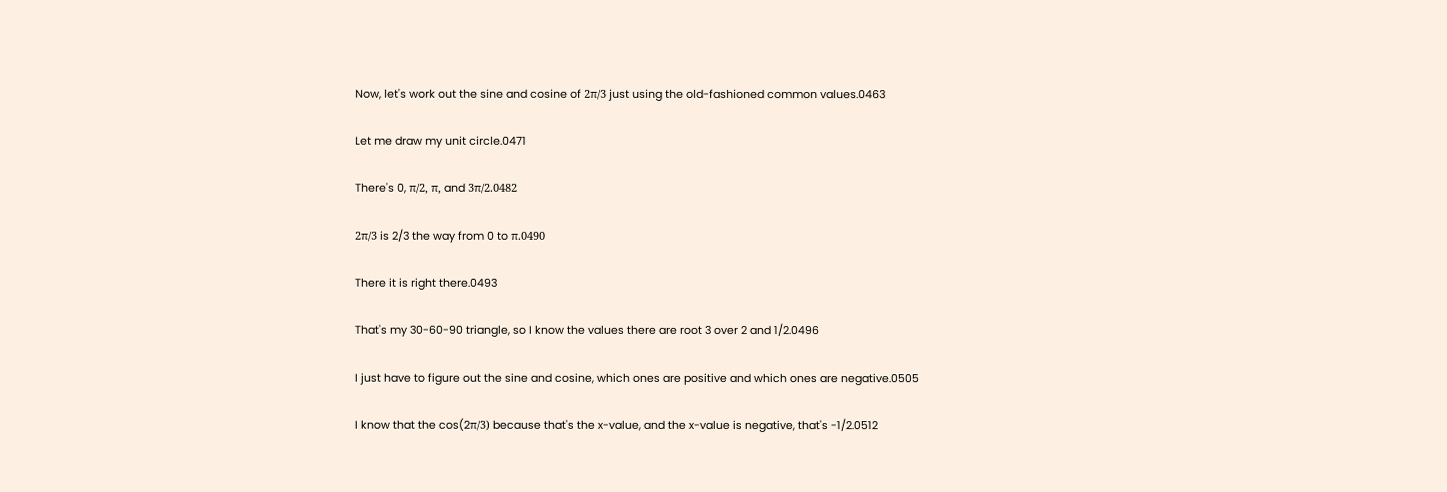Now, let's work out the sine and cosine of 2π/3 just using the old-fashioned common values.0463

Let me draw my unit circle.0471

There's 0, π/2, π, and 3π/2.0482

2π/3 is 2/3 the way from 0 to π.0490

There it is right there.0493

That's my 30-60-90 triangle, so I know the values there are root 3 over 2 and 1/2.0496

I just have to figure out the sine and cosine, which ones are positive and which ones are negative.0505

I know that the cos(2π/3) because that's the x-value, and the x-value is negative, that's -1/2.0512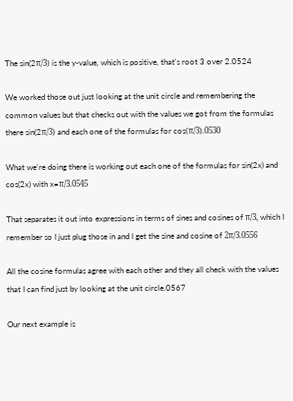The sin(2π/3) is the y-value, which is positive, that's root 3 over 2.0524

We worked those out just looking at the unit circle and remembering the common values but that checks out with the values we got from the formulas there sin(2π/3) and each one of the formulas for cos(π/3).0530

What we're doing there is working out each one of the formulas for sin(2x) and cos(2x) with x=π/3.0545

That separates it out into expressions in terms of sines and cosines of π/3, which I remember so I just plug those in and I get the sine and cosine of 2π/3.0556

All the cosine formulas agree with each other and they all check with the values that I can find just by looking at the unit circle.0567

Our next example is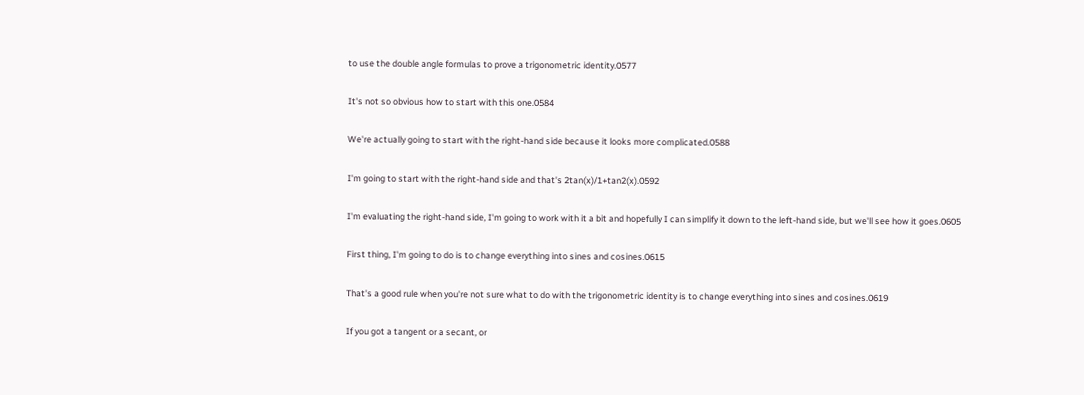to use the double angle formulas to prove a trigonometric identity.0577

It's not so obvious how to start with this one.0584

We're actually going to start with the right-hand side because it looks more complicated.0588

I'm going to start with the right-hand side and that's 2tan(x)/1+tan2(x).0592

I'm evaluating the right-hand side, I'm going to work with it a bit and hopefully I can simplify it down to the left-hand side, but we'll see how it goes.0605

First thing, I'm going to do is to change everything into sines and cosines.0615

That's a good rule when you're not sure what to do with the trigonometric identity is to change everything into sines and cosines.0619

If you got a tangent or a secant, or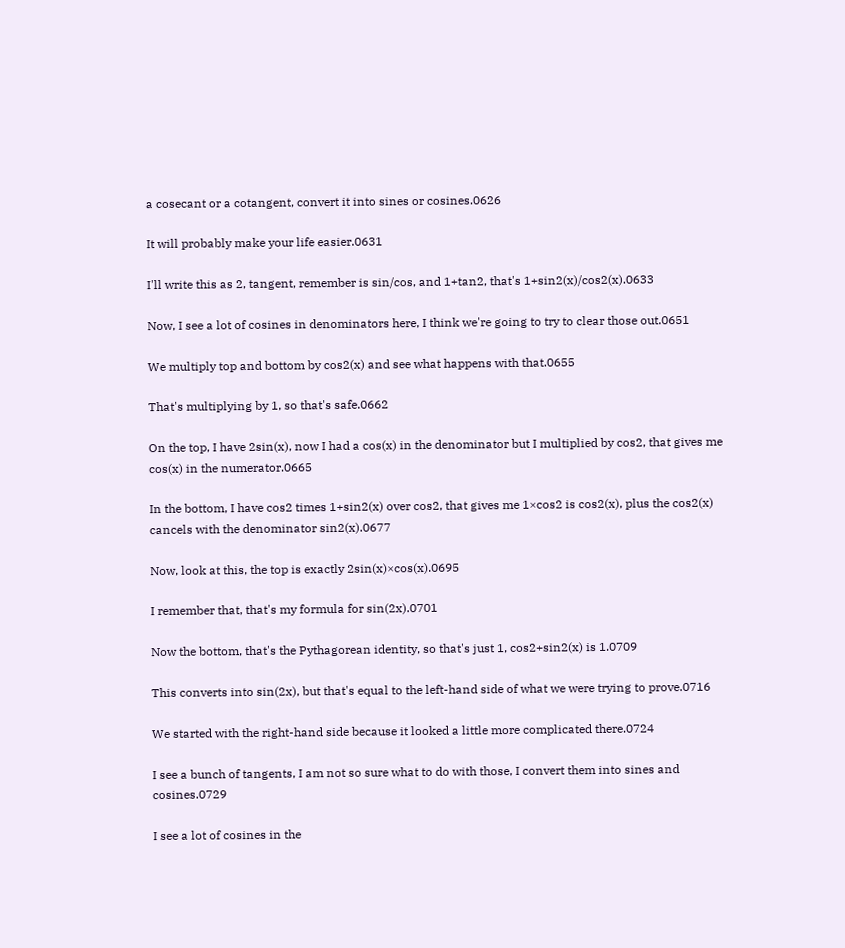a cosecant or a cotangent, convert it into sines or cosines.0626

It will probably make your life easier.0631

I'll write this as 2, tangent, remember is sin/cos, and 1+tan2, that's 1+sin2(x)/cos2(x).0633

Now, I see a lot of cosines in denominators here, I think we're going to try to clear those out.0651

We multiply top and bottom by cos2(x) and see what happens with that.0655

That's multiplying by 1, so that's safe.0662

On the top, I have 2sin(x), now I had a cos(x) in the denominator but I multiplied by cos2, that gives me cos(x) in the numerator.0665

In the bottom, I have cos2 times 1+sin2(x) over cos2, that gives me 1×cos2 is cos2(x), plus the cos2(x) cancels with the denominator sin2(x).0677

Now, look at this, the top is exactly 2sin(x)×cos(x).0695

I remember that, that's my formula for sin(2x).0701

Now the bottom, that's the Pythagorean identity, so that's just 1, cos2+sin2(x) is 1.0709

This converts into sin(2x), but that's equal to the left-hand side of what we were trying to prove.0716

We started with the right-hand side because it looked a little more complicated there.0724

I see a bunch of tangents, I am not so sure what to do with those, I convert them into sines and cosines.0729

I see a lot of cosines in the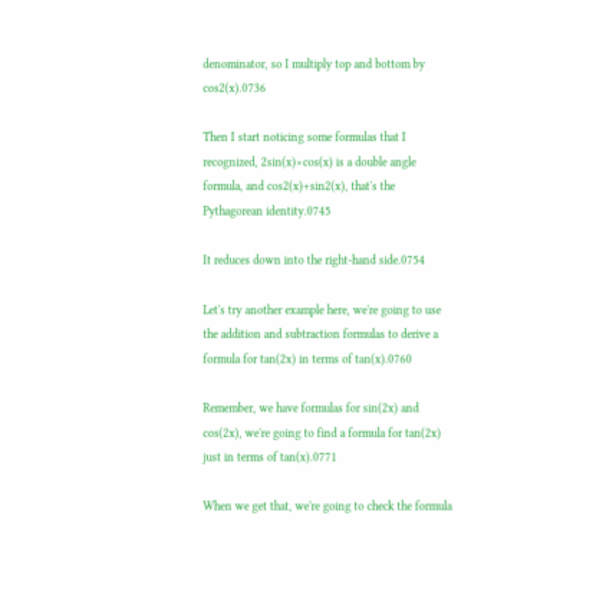denominator, so I multiply top and bottom by cos2(x).0736

Then I start noticing some formulas that I recognized, 2sin(x)×cos(x) is a double angle formula, and cos2(x)+sin2(x), that's the Pythagorean identity.0745

It reduces down into the right-hand side.0754

Let's try another example here, we're going to use the addition and subtraction formulas to derive a formula for tan(2x) in terms of tan(x).0760

Remember, we have formulas for sin(2x) and cos(2x), we're going to find a formula for tan(2x) just in terms of tan(x).0771

When we get that, we're going to check the formula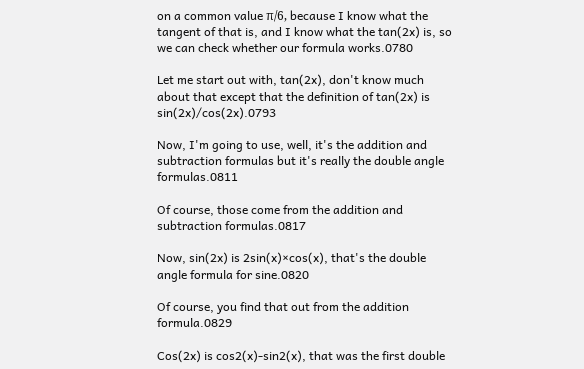on a common value π/6, because I know what the tangent of that is, and I know what the tan(2x) is, so we can check whether our formula works.0780

Let me start out with, tan(2x), don't know much about that except that the definition of tan(2x) is sin(2x)/cos(2x).0793

Now, I'm going to use, well, it's the addition and subtraction formulas but it's really the double angle formulas.0811

Of course, those come from the addition and subtraction formulas.0817

Now, sin(2x) is 2sin(x)×cos(x), that's the double angle formula for sine.0820

Of course, you find that out from the addition formula.0829

Cos(2x) is cos2(x)-sin2(x), that was the first double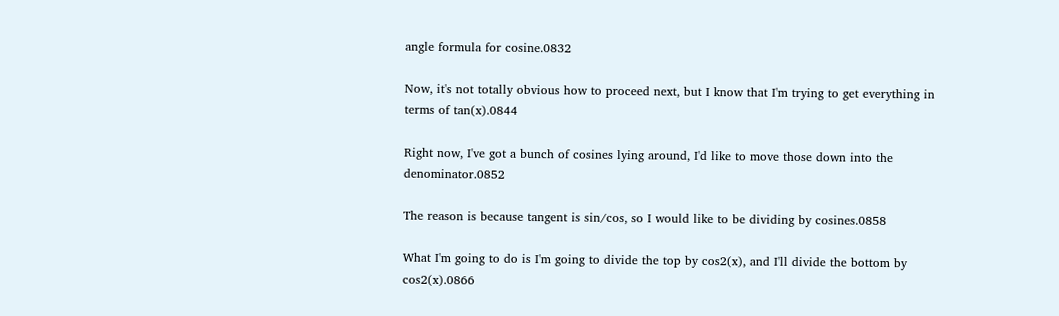angle formula for cosine.0832

Now, it's not totally obvious how to proceed next, but I know that I'm trying to get everything in terms of tan(x).0844

Right now, I've got a bunch of cosines lying around, I'd like to move those down into the denominator.0852

The reason is because tangent is sin/cos, so I would like to be dividing by cosines.0858

What I'm going to do is I'm going to divide the top by cos2(x), and I'll divide the bottom by cos2(x).0866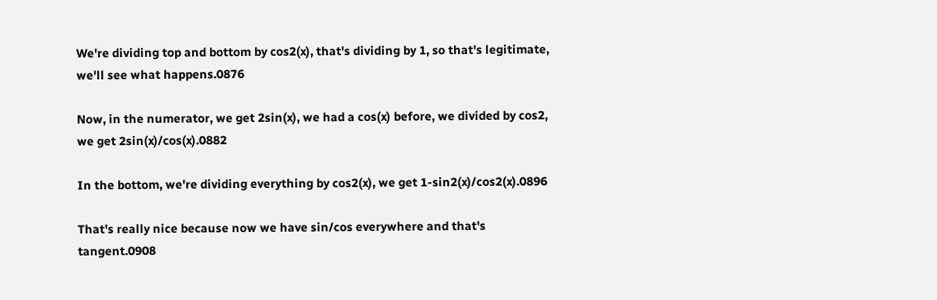We're dividing top and bottom by cos2(x), that's dividing by 1, so that's legitimate, we'll see what happens.0876

Now, in the numerator, we get 2sin(x), we had a cos(x) before, we divided by cos2, we get 2sin(x)/cos(x).0882

In the bottom, we're dividing everything by cos2(x), we get 1-sin2(x)/cos2(x).0896

That's really nice because now we have sin/cos everywhere and that's tangent.0908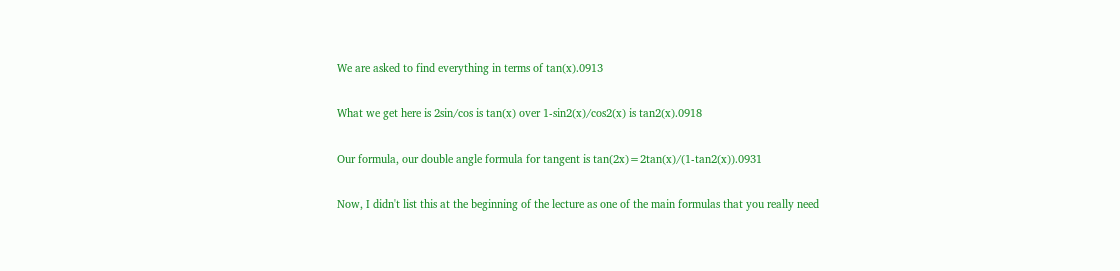We are asked to find everything in terms of tan(x).0913

What we get here is 2sin/cos is tan(x) over 1-sin2(x)/cos2(x) is tan2(x).0918

Our formula, our double angle formula for tangent is tan(2x)=2tan(x)/(1-tan2(x)).0931

Now, I didn't list this at the beginning of the lecture as one of the main formulas that you really need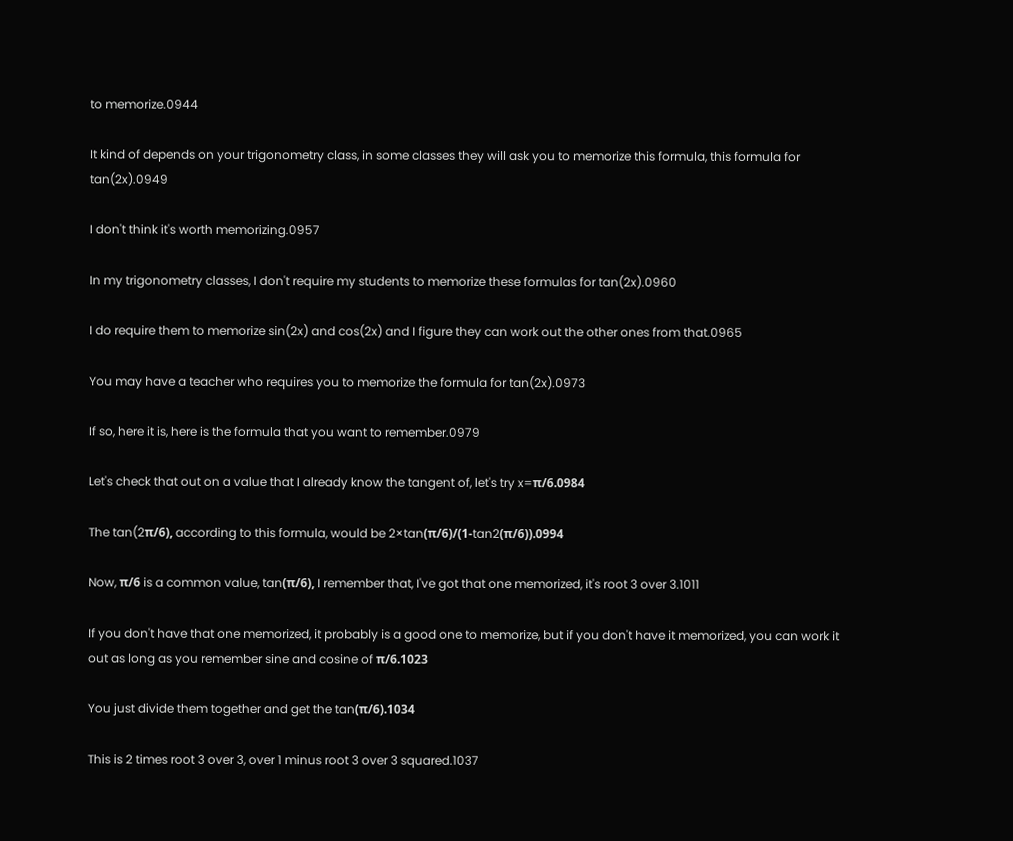to memorize.0944

It kind of depends on your trigonometry class, in some classes they will ask you to memorize this formula, this formula for tan(2x).0949

I don't think it's worth memorizing.0957

In my trigonometry classes, I don't require my students to memorize these formulas for tan(2x).0960

I do require them to memorize sin(2x) and cos(2x) and I figure they can work out the other ones from that.0965

You may have a teacher who requires you to memorize the formula for tan(2x).0973

If so, here it is, here is the formula that you want to remember.0979

Let's check that out on a value that I already know the tangent of, let's try x=π/6.0984

The tan(2π/6), according to this formula, would be 2×tan(π/6)/(1-tan2(π/6)).0994

Now, π/6 is a common value, tan(π/6), I remember that, I've got that one memorized, it's root 3 over 3.1011

If you don't have that one memorized, it probably is a good one to memorize, but if you don't have it memorized, you can work it out as long as you remember sine and cosine of π/6.1023

You just divide them together and get the tan(π/6).1034

This is 2 times root 3 over 3, over 1 minus root 3 over 3 squared.1037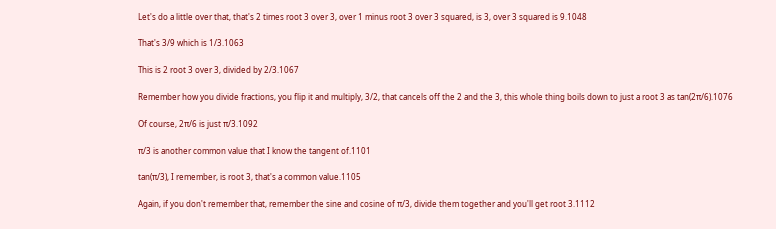Let's do a little over that, that's 2 times root 3 over 3, over 1 minus root 3 over 3 squared, is 3, over 3 squared is 9.1048

That's 3/9 which is 1/3.1063

This is 2 root 3 over 3, divided by 2/3.1067

Remember how you divide fractions, you flip it and multiply, 3/2, that cancels off the 2 and the 3, this whole thing boils down to just a root 3 as tan(2π/6).1076

Of course, 2π/6 is just π/3.1092

π/3 is another common value that I know the tangent of.1101

tan(π/3), I remember, is root 3, that's a common value.1105

Again, if you don't remember that, remember the sine and cosine of π/3, divide them together and you'll get root 3.1112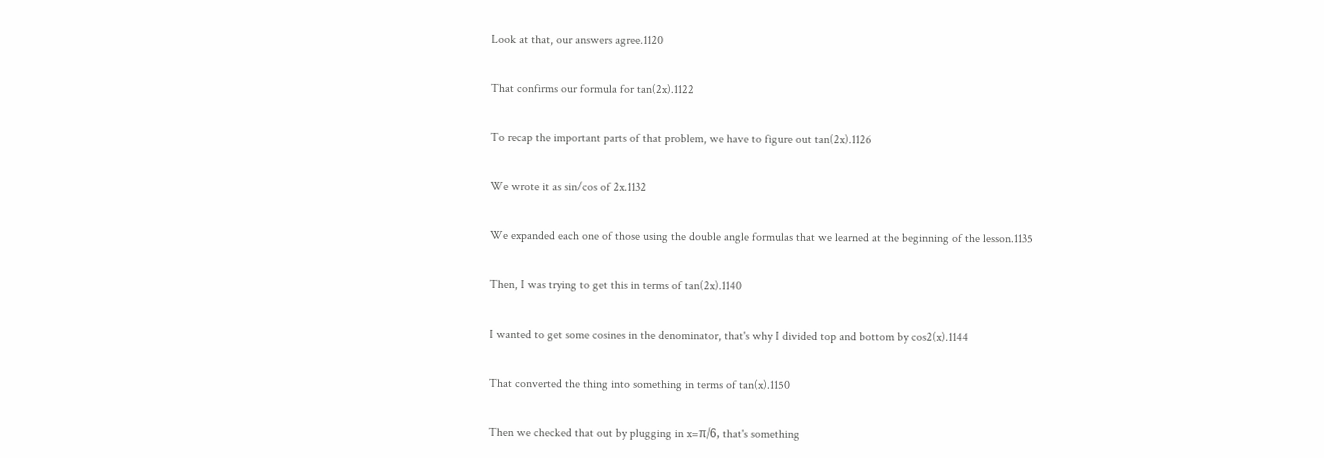Look at that, our answers agree.1120

That confirms our formula for tan(2x).1122

To recap the important parts of that problem, we have to figure out tan(2x).1126

We wrote it as sin/cos of 2x.1132

We expanded each one of those using the double angle formulas that we learned at the beginning of the lesson.1135

Then, I was trying to get this in terms of tan(2x).1140

I wanted to get some cosines in the denominator, that's why I divided top and bottom by cos2(x).1144

That converted the thing into something in terms of tan(x).1150

Then we checked that out by plugging in x=π/6, that's something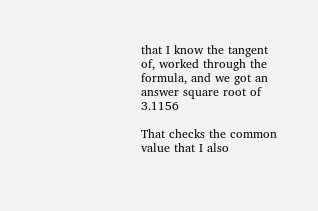that I know the tangent of, worked through the formula, and we got an answer square root of 3.1156

That checks the common value that I also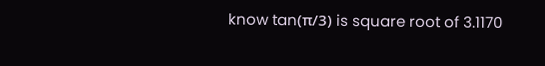know tan(π/3) is square root of 3.1170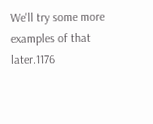We'll try some more examples of that later.1176